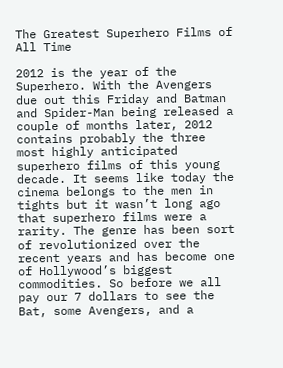The Greatest Superhero Films of All Time

2012 is the year of the Superhero. With the Avengers due out this Friday and Batman and Spider-Man being released a couple of months later, 2012 contains probably the three most highly anticipated superhero films of this young decade. It seems like today the cinema belongs to the men in tights but it wasn’t long ago that superhero films were a rarity. The genre has been sort of revolutionized over the recent years and has become one of Hollywood’s biggest commodities. So before we all pay our 7 dollars to see the Bat, some Avengers, and a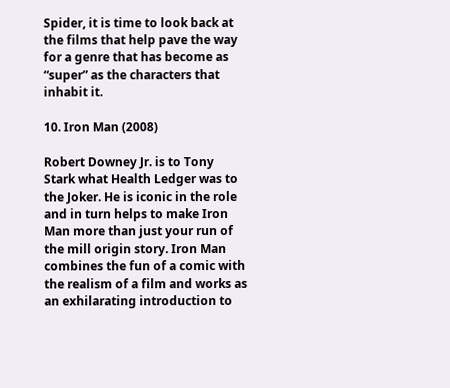Spider, it is time to look back at the films that help pave the way for a genre that has become as “super” as the characters that inhabit it.

10. Iron Man (2008)

Robert Downey Jr. is to Tony Stark what Health Ledger was to the Joker. He is iconic in the role and in turn helps to make Iron Man more than just your run of the mill origin story. Iron Man combines the fun of a comic with the realism of a film and works as an exhilarating introduction to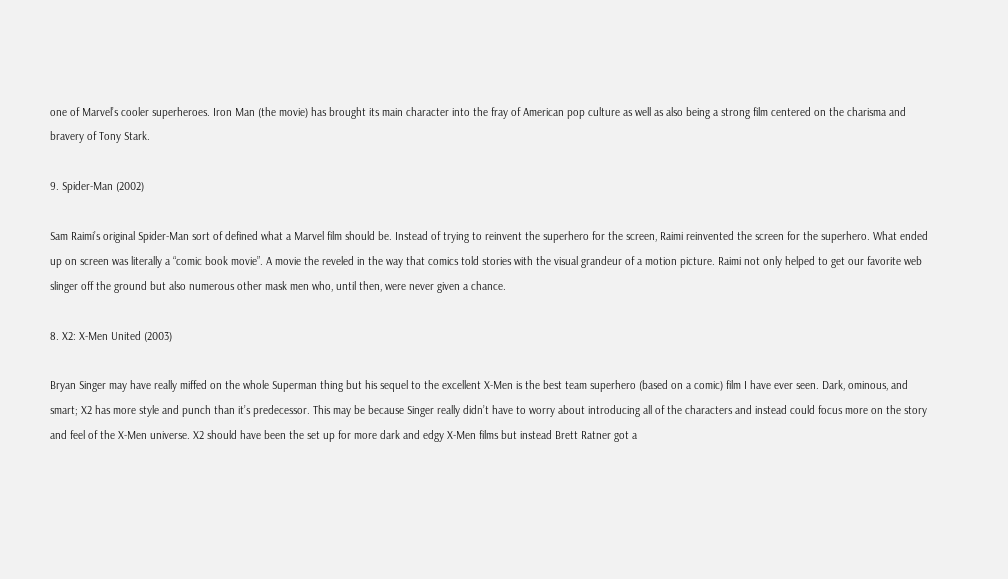one of Marvel’s cooler superheroes. Iron Man (the movie) has brought its main character into the fray of American pop culture as well as also being a strong film centered on the charisma and bravery of Tony Stark.

9. Spider-Man (2002)

Sam Raimi’s original Spider-Man sort of defined what a Marvel film should be. Instead of trying to reinvent the superhero for the screen, Raimi reinvented the screen for the superhero. What ended up on screen was literally a “comic book movie”. A movie the reveled in the way that comics told stories with the visual grandeur of a motion picture. Raimi not only helped to get our favorite web slinger off the ground but also numerous other mask men who, until then, were never given a chance.

8. X2: X-Men United (2003)

Bryan Singer may have really miffed on the whole Superman thing but his sequel to the excellent X-Men is the best team superhero (based on a comic) film I have ever seen. Dark, ominous, and smart; X2 has more style and punch than it’s predecessor. This may be because Singer really didn’t have to worry about introducing all of the characters and instead could focus more on the story and feel of the X-Men universe. X2 should have been the set up for more dark and edgy X-Men films but instead Brett Ratner got a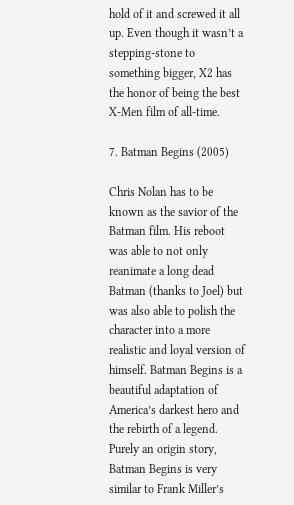hold of it and screwed it all up. Even though it wasn’t a stepping-stone to something bigger, X2 has the honor of being the best X-Men film of all-time.

7. Batman Begins (2005)

Chris Nolan has to be known as the savior of the Batman film. His reboot was able to not only reanimate a long dead Batman (thanks to Joel) but was also able to polish the character into a more realistic and loyal version of himself. Batman Begins is a beautiful adaptation of America’s darkest hero and the rebirth of a legend. Purely an origin story, Batman Begins is very similar to Frank Miller’s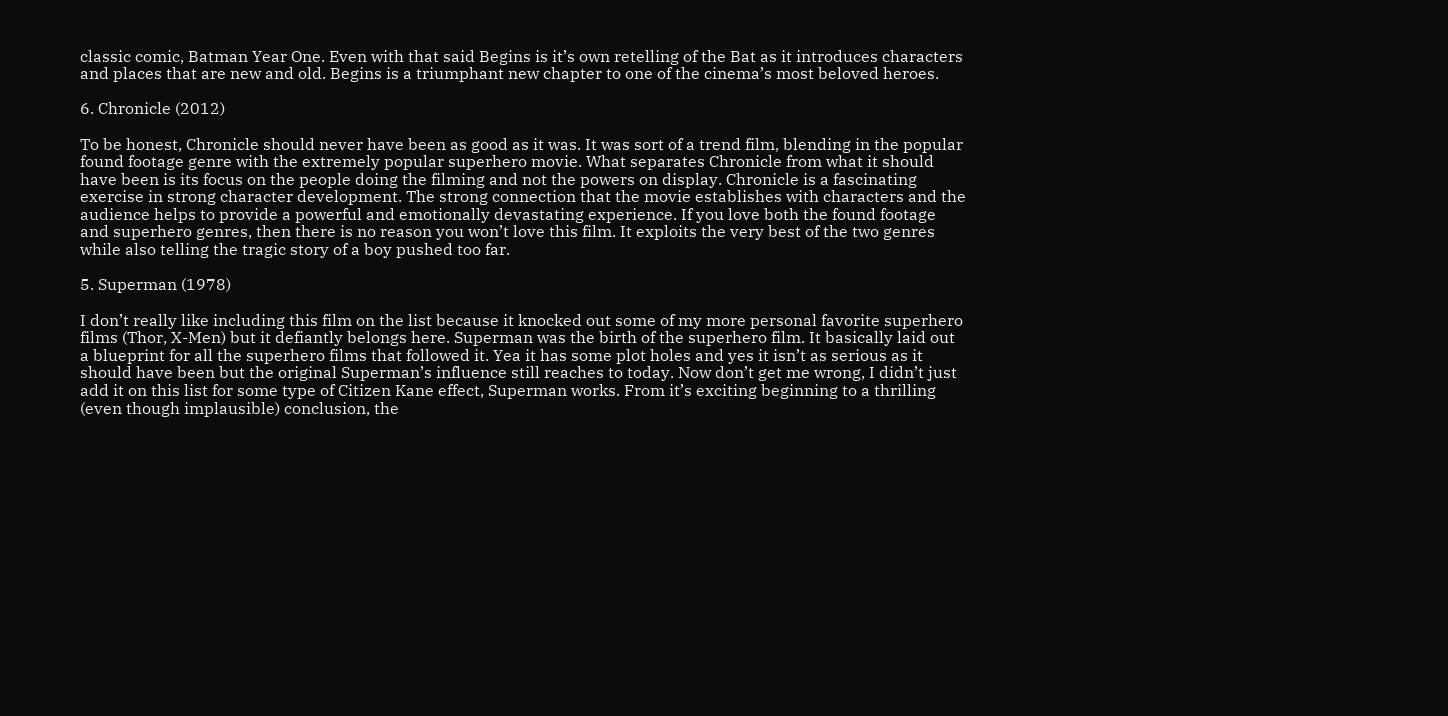classic comic, Batman Year One. Even with that said Begins is it’s own retelling of the Bat as it introduces characters and places that are new and old. Begins is a triumphant new chapter to one of the cinema’s most beloved heroes.

6. Chronicle (2012)

To be honest, Chronicle should never have been as good as it was. It was sort of a trend film, blending in the popular found footage genre with the extremely popular superhero movie. What separates Chronicle from what it should have been is its focus on the people doing the filming and not the powers on display. Chronicle is a fascinating exercise in strong character development. The strong connection that the movie establishes with characters and the audience helps to provide a powerful and emotionally devastating experience. If you love both the found footage and superhero genres, then there is no reason you won’t love this film. It exploits the very best of the two genres while also telling the tragic story of a boy pushed too far.

5. Superman (1978)

I don’t really like including this film on the list because it knocked out some of my more personal favorite superhero films (Thor, X-Men) but it defiantly belongs here. Superman was the birth of the superhero film. It basically laid out a blueprint for all the superhero films that followed it. Yea it has some plot holes and yes it isn’t as serious as it should have been but the original Superman’s influence still reaches to today. Now don’t get me wrong, I didn’t just add it on this list for some type of Citizen Kane effect, Superman works. From it’s exciting beginning to a thrilling (even though implausible) conclusion, the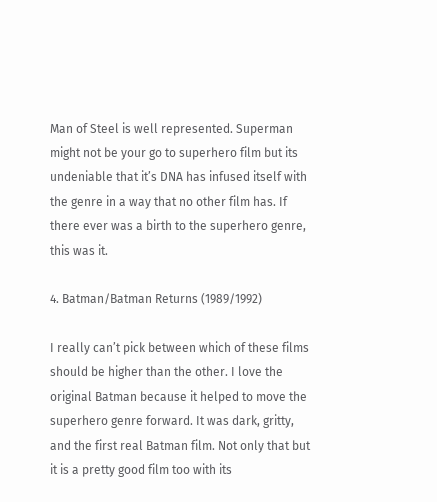Man of Steel is well represented. Superman might not be your go to superhero film but its undeniable that it’s DNA has infused itself with the genre in a way that no other film has. If there ever was a birth to the superhero genre, this was it.

4. Batman/Batman Returns (1989/1992)

I really can’t pick between which of these films should be higher than the other. I love the original Batman because it helped to move the superhero genre forward. It was dark, gritty, and the first real Batman film. Not only that but it is a pretty good film too with its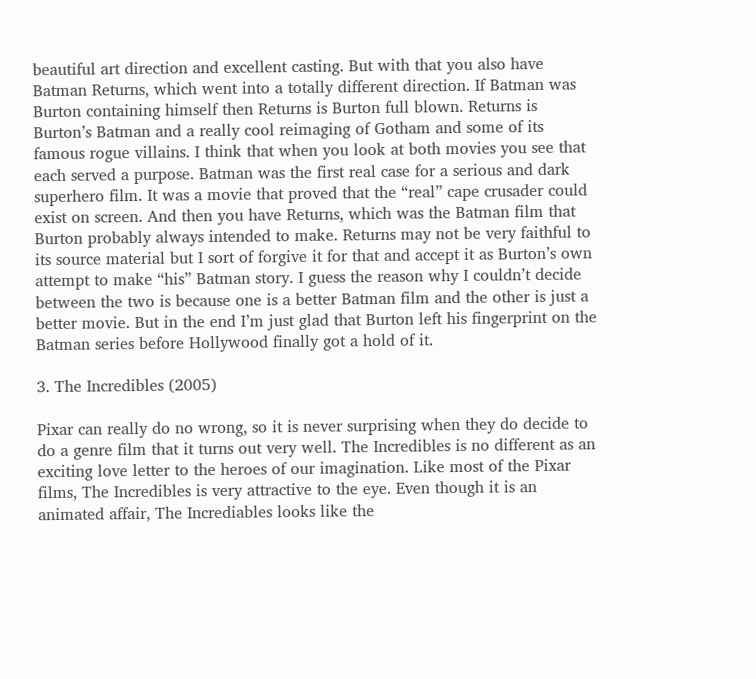beautiful art direction and excellent casting. But with that you also have Batman Returns, which went into a totally different direction. If Batman was Burton containing himself then Returns is Burton full blown. Returns is Burton’s Batman and a really cool reimaging of Gotham and some of its famous rogue villains. I think that when you look at both movies you see that each served a purpose. Batman was the first real case for a serious and dark superhero film. It was a movie that proved that the “real” cape crusader could exist on screen. And then you have Returns, which was the Batman film that Burton probably always intended to make. Returns may not be very faithful to its source material but I sort of forgive it for that and accept it as Burton’s own attempt to make “his” Batman story. I guess the reason why I couldn’t decide between the two is because one is a better Batman film and the other is just a better movie. But in the end I’m just glad that Burton left his fingerprint on the Batman series before Hollywood finally got a hold of it.

3. The Incredibles (2005)

Pixar can really do no wrong, so it is never surprising when they do decide to do a genre film that it turns out very well. The Incredibles is no different as an exciting love letter to the heroes of our imagination. Like most of the Pixar films, The Incredibles is very attractive to the eye. Even though it is an animated affair, The Incrediables looks like the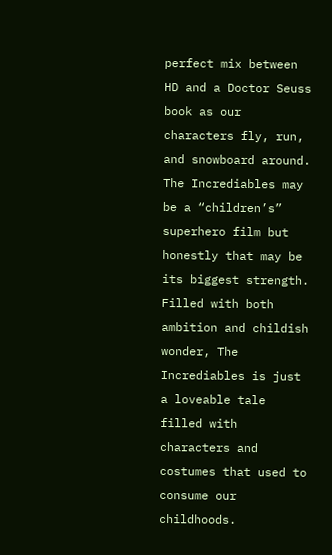perfect mix between HD and a Doctor Seuss book as our characters fly, run, and snowboard around. The Incrediables may be a “children’s” superhero film but honestly that may be its biggest strength. Filled with both ambition and childish wonder, The Incrediables is just a loveable tale filled with characters and costumes that used to consume our childhoods.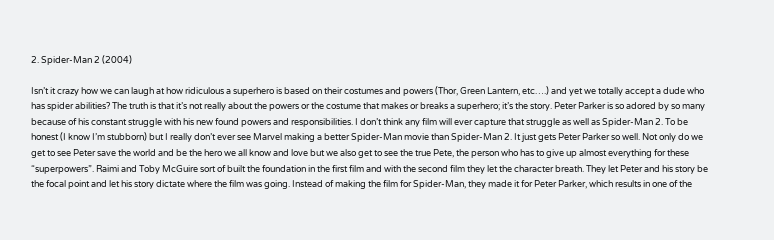2. Spider-Man 2 (2004)

Isn’t it crazy how we can laugh at how ridiculous a superhero is based on their costumes and powers (Thor, Green Lantern, etc….) and yet we totally accept a dude who has spider abilities? The truth is that it’s not really about the powers or the costume that makes or breaks a superhero; it’s the story. Peter Parker is so adored by so many because of his constant struggle with his new found powers and responsibilities. I don’t think any film will ever capture that struggle as well as Spider-Man 2. To be honest (I know I’m stubborn) but I really don’t ever see Marvel making a better Spider-Man movie than Spider-Man 2. It just gets Peter Parker so well. Not only do we get to see Peter save the world and be the hero we all know and love but we also get to see the true Pete, the person who has to give up almost everything for these “superpowers”. Raimi and Toby McGuire sort of built the foundation in the first film and with the second film they let the character breath. They let Peter and his story be the focal point and let his story dictate where the film was going. Instead of making the film for Spider-Man, they made it for Peter Parker, which results in one of the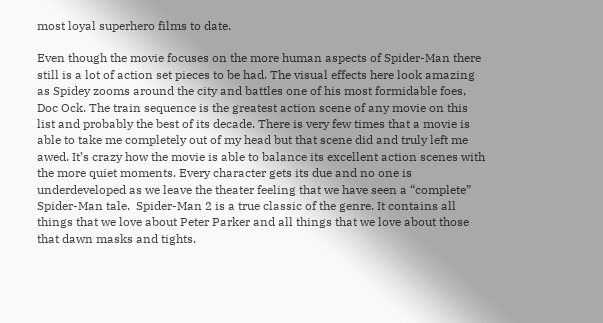most loyal superhero films to date.

Even though the movie focuses on the more human aspects of Spider-Man there still is a lot of action set pieces to be had. The visual effects here look amazing as Spidey zooms around the city and battles one of his most formidable foes, Doc Ock. The train sequence is the greatest action scene of any movie on this list and probably the best of its decade. There is very few times that a movie is able to take me completely out of my head but that scene did and truly left me awed. It’s crazy how the movie is able to balance its excellent action scenes with the more quiet moments. Every character gets its due and no one is underdeveloped as we leave the theater feeling that we have seen a “complete” Spider-Man tale.  Spider-Man 2 is a true classic of the genre. It contains all things that we love about Peter Parker and all things that we love about those that dawn masks and tights.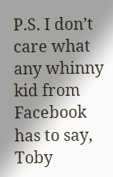P.S. I don’t care what any whinny kid from Facebook has to say, Toby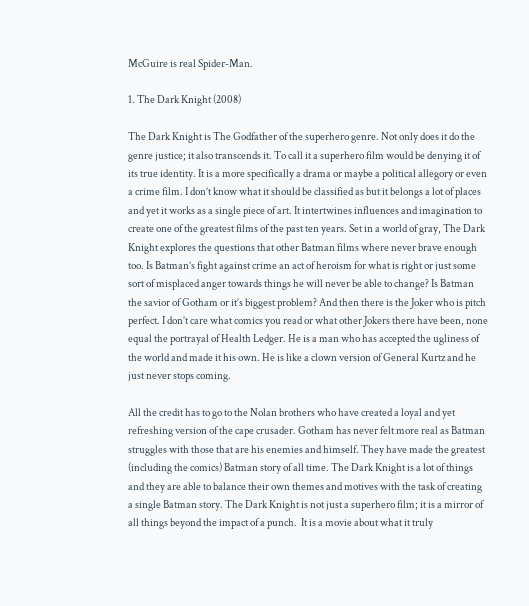McGuire is real Spider-Man.

1. The Dark Knight (2008)

The Dark Knight is The Godfather of the superhero genre. Not only does it do the genre justice; it also transcends it. To call it a superhero film would be denying it of its true identity. It is a more specifically a drama or maybe a political allegory or even a crime film. I don’t know what it should be classified as but it belongs a lot of places and yet it works as a single piece of art. It intertwines influences and imagination to create one of the greatest films of the past ten years. Set in a world of gray, The Dark Knight explores the questions that other Batman films where never brave enough too. Is Batman’s fight against crime an act of heroism for what is right or just some sort of misplaced anger towards things he will never be able to change? Is Batman the savior of Gotham or it’s biggest problem? And then there is the Joker who is pitch perfect. I don’t care what comics you read or what other Jokers there have been, none equal the portrayal of Health Ledger. He is a man who has accepted the ugliness of the world and made it his own. He is like a clown version of General Kurtz and he just never stops coming.

All the credit has to go to the Nolan brothers who have created a loyal and yet refreshing version of the cape crusader. Gotham has never felt more real as Batman struggles with those that are his enemies and himself. They have made the greatest (including the comics) Batman story of all time. The Dark Knight is a lot of things and they are able to balance their own themes and motives with the task of creating a single Batman story. The Dark Knight is not just a superhero film; it is a mirror of all things beyond the impact of a punch.  It is a movie about what it truly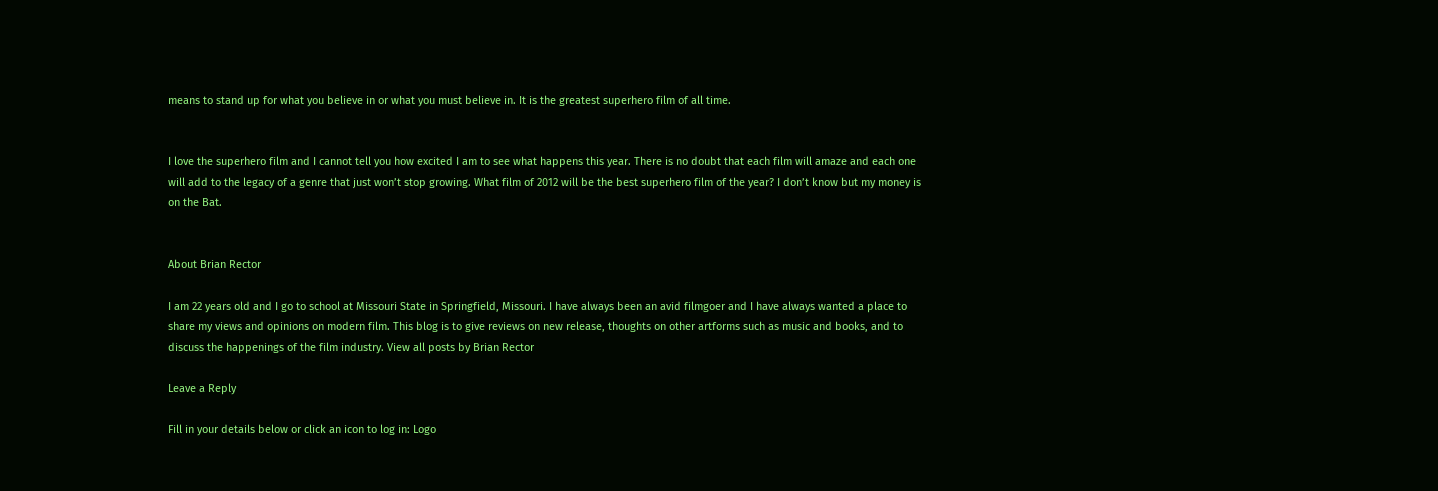means to stand up for what you believe in or what you must believe in. It is the greatest superhero film of all time.


I love the superhero film and I cannot tell you how excited I am to see what happens this year. There is no doubt that each film will amaze and each one will add to the legacy of a genre that just won’t stop growing. What film of 2012 will be the best superhero film of the year? I don’t know but my money is on the Bat.


About Brian Rector

I am 22 years old and I go to school at Missouri State in Springfield, Missouri. I have always been an avid filmgoer and I have always wanted a place to share my views and opinions on modern film. This blog is to give reviews on new release, thoughts on other artforms such as music and books, and to discuss the happenings of the film industry. View all posts by Brian Rector

Leave a Reply

Fill in your details below or click an icon to log in: Logo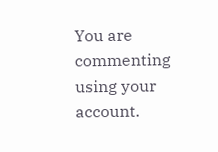You are commenting using your account.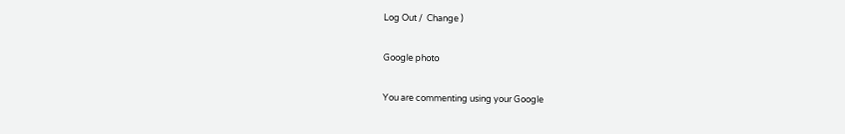Log Out /  Change )

Google photo

You are commenting using your Google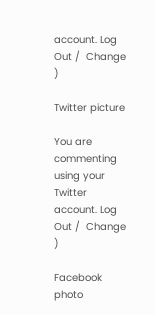account. Log Out /  Change )

Twitter picture

You are commenting using your Twitter account. Log Out /  Change )

Facebook photo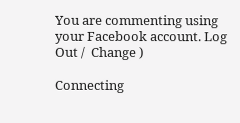You are commenting using your Facebook account. Log Out /  Change )

Connecting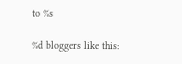to %s

%d bloggers like this: